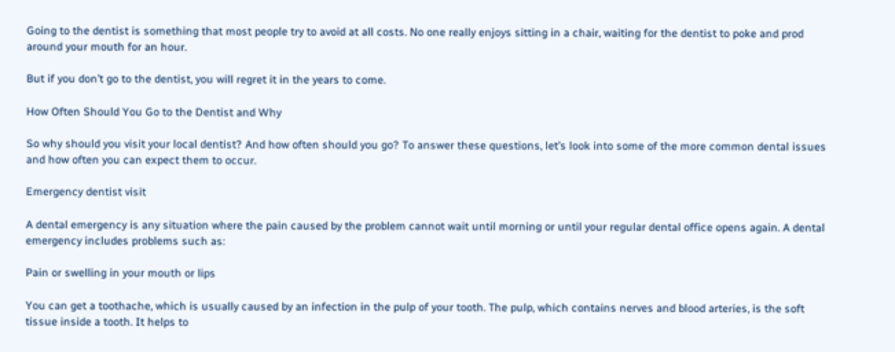Going to the dentist is something that most people try to avoid at all costs. No one really enjoys sitting in a chair, waiting for the dentist to poke and prod around your mouth for an hour.

But if you don’t go to the dentist, you will regret it in the years to come.

How Often Should You Go to the Dentist and Why

So why should you visit your local dentist? And how often should you go? To answer these questions, let’s look into some of the more common dental issues and how often you can expect them to occur.

Emergency dentist visit

A dental emergency is any situation where the pain caused by the problem cannot wait until morning or until your regular dental office opens again. A dental emergency includes problems such as:

Pain or swelling in your mouth or lips

You can get a toothache, which is usually caused by an infection in the pulp of your tooth. The pulp, which contains nerves and blood arteries, is the soft tissue inside a tooth. It helps to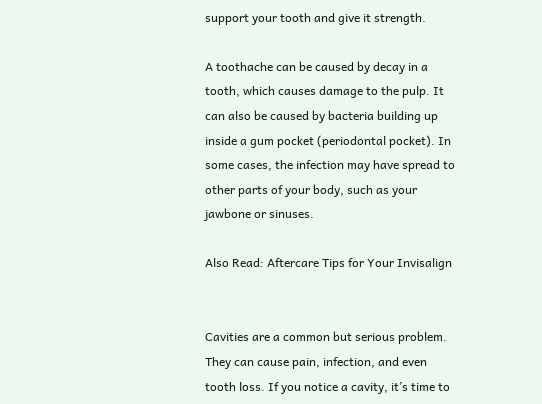support your tooth and give it strength.

A toothache can be caused by decay in a tooth, which causes damage to the pulp. It can also be caused by bacteria building up inside a gum pocket (periodontal pocket). In some cases, the infection may have spread to other parts of your body, such as your jawbone or sinuses.

Also Read: Aftercare Tips for Your Invisalign


Cavities are a common but serious problem. They can cause pain, infection, and even tooth loss. If you notice a cavity, it’s time to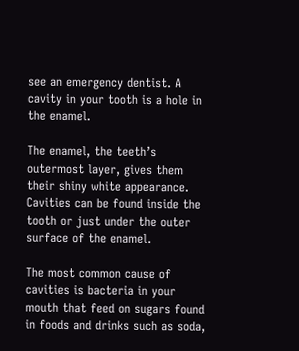see an emergency dentist. A cavity in your tooth is a hole in the enamel.

The enamel, the teeth’s outermost layer, gives them their shiny white appearance. Cavities can be found inside the tooth or just under the outer surface of the enamel.

The most common cause of cavities is bacteria in your mouth that feed on sugars found in foods and drinks such as soda,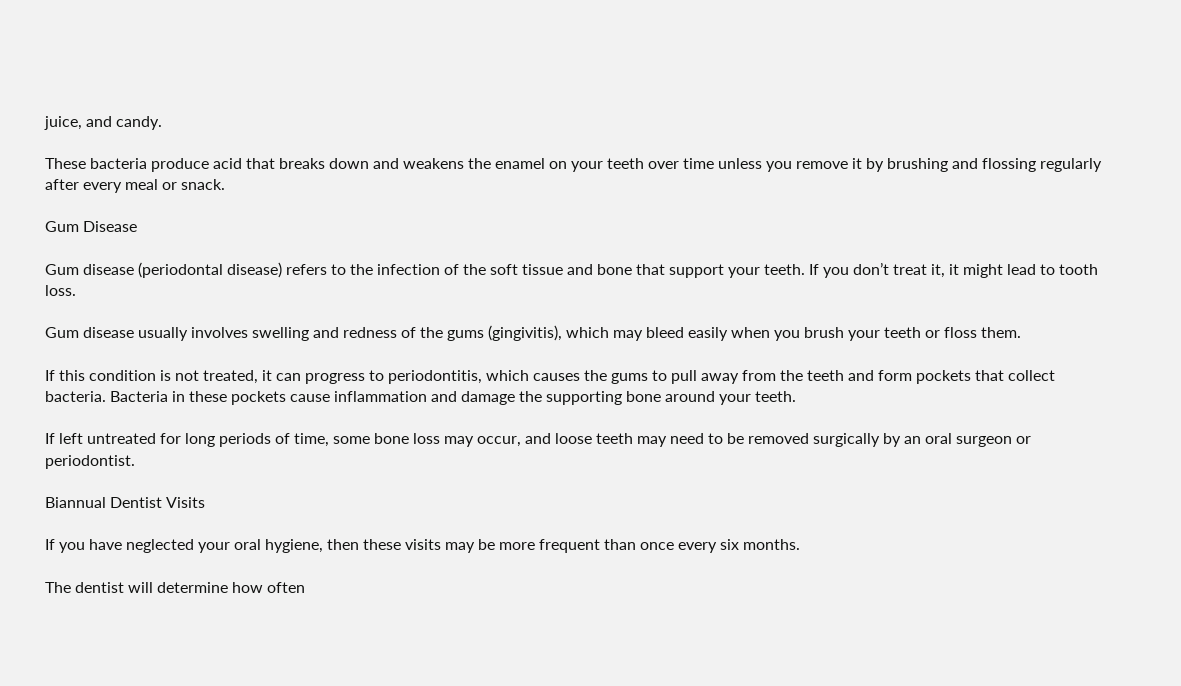juice, and candy.

These bacteria produce acid that breaks down and weakens the enamel on your teeth over time unless you remove it by brushing and flossing regularly after every meal or snack.

Gum Disease

Gum disease (periodontal disease) refers to the infection of the soft tissue and bone that support your teeth. If you don’t treat it, it might lead to tooth loss.

Gum disease usually involves swelling and redness of the gums (gingivitis), which may bleed easily when you brush your teeth or floss them.

If this condition is not treated, it can progress to periodontitis, which causes the gums to pull away from the teeth and form pockets that collect bacteria. Bacteria in these pockets cause inflammation and damage the supporting bone around your teeth.

If left untreated for long periods of time, some bone loss may occur, and loose teeth may need to be removed surgically by an oral surgeon or periodontist.

Biannual Dentist Visits

If you have neglected your oral hygiene, then these visits may be more frequent than once every six months.

The dentist will determine how often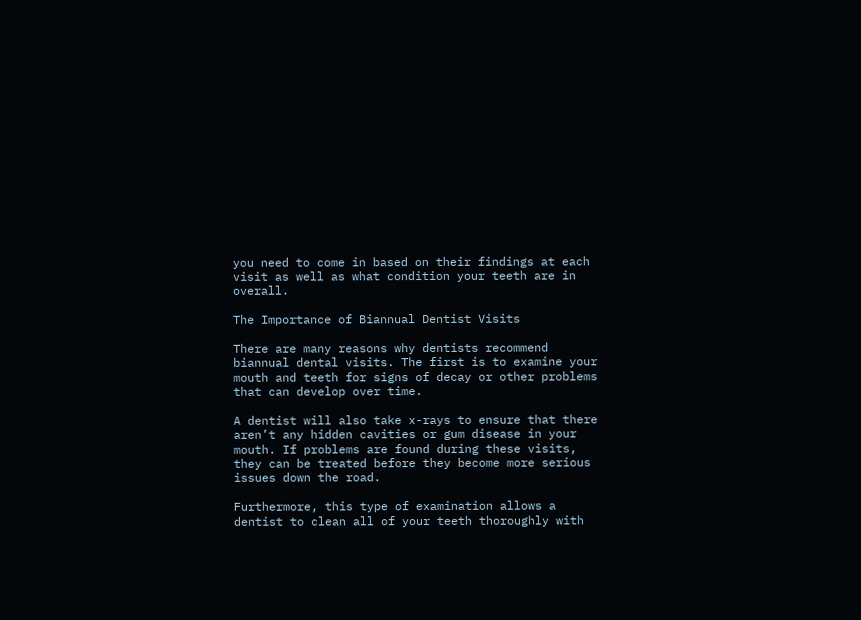you need to come in based on their findings at each visit as well as what condition your teeth are in overall.

The Importance of Biannual Dentist Visits

There are many reasons why dentists recommend biannual dental visits. The first is to examine your mouth and teeth for signs of decay or other problems that can develop over time.

A dentist will also take x-rays to ensure that there aren’t any hidden cavities or gum disease in your mouth. If problems are found during these visits, they can be treated before they become more serious issues down the road.

Furthermore, this type of examination allows a dentist to clean all of your teeth thoroughly with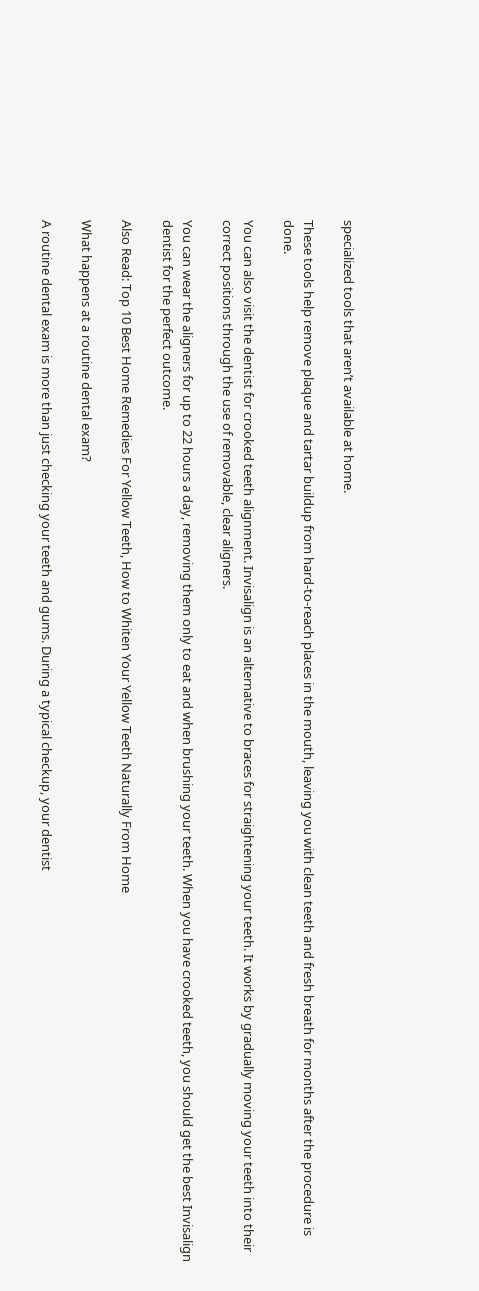specialized tools that aren’t available at home.

These tools help remove plaque and tartar buildup from hard-to-reach places in the mouth, leaving you with clean teeth and fresh breath for months after the procedure is done.

You can also visit the dentist for crooked teeth alignment. Invisalign is an alternative to braces for straightening your teeth. It works by gradually moving your teeth into their correct positions through the use of removable, clear aligners.

You can wear the aligners for up to 22 hours a day, removing them only to eat and when brushing your teeth. When you have crooked teeth, you should get the best Invisalign dentist for the perfect outcome.

Also Read: Top 10 Best Home Remedies For Yellow Teeth, How to Whiten Your Yellow Teeth Naturally From Home

What happens at a routine dental exam?

A routine dental exam is more than just checking your teeth and gums. During a typical checkup, your dentist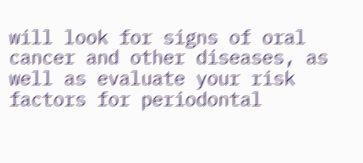will look for signs of oral cancer and other diseases, as well as evaluate your risk factors for periodontal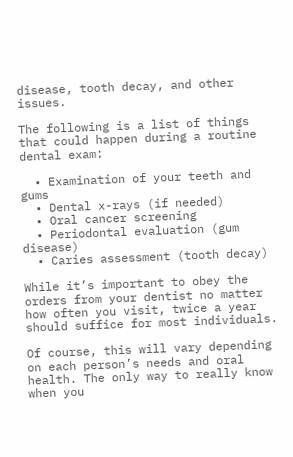disease, tooth decay, and other issues.

The following is a list of things that could happen during a routine dental exam:

  • Examination of your teeth and gums
  • Dental x-rays (if needed)
  • Oral cancer screening
  • Periodontal evaluation (gum disease)
  • Caries assessment (tooth decay)

While it’s important to obey the orders from your dentist no matter how often you visit, twice a year should suffice for most individuals.

Of course, this will vary depending on each person’s needs and oral health. The only way to really know when you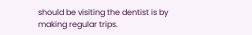should be visiting the dentist is by making regular trips.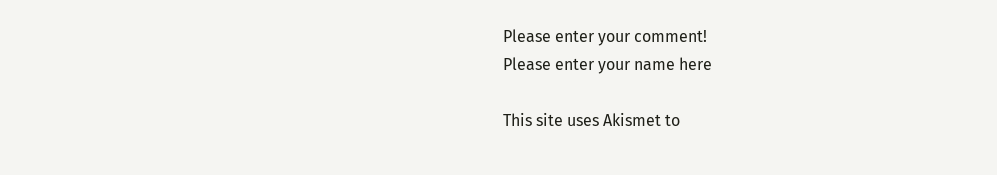Please enter your comment!
Please enter your name here

This site uses Akismet to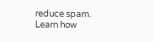reduce spam. Learn how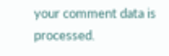your comment data is processed.